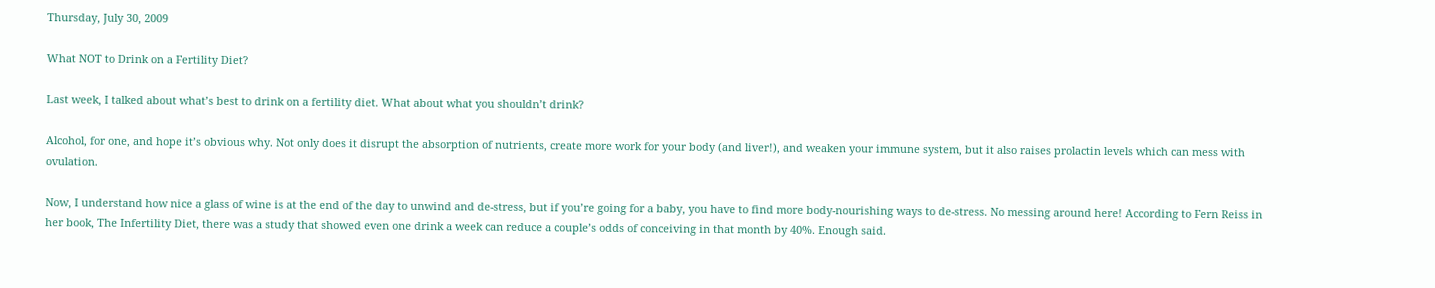Thursday, July 30, 2009

What NOT to Drink on a Fertility Diet?

Last week, I talked about what’s best to drink on a fertility diet. What about what you shouldn’t drink?

Alcohol, for one, and hope it’s obvious why. Not only does it disrupt the absorption of nutrients, create more work for your body (and liver!), and weaken your immune system, but it also raises prolactin levels which can mess with ovulation.

Now, I understand how nice a glass of wine is at the end of the day to unwind and de-stress, but if you’re going for a baby, you have to find more body-nourishing ways to de-stress. No messing around here! According to Fern Reiss in her book, The Infertility Diet, there was a study that showed even one drink a week can reduce a couple’s odds of conceiving in that month by 40%. Enough said.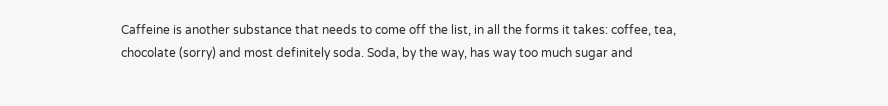Caffeine is another substance that needs to come off the list, in all the forms it takes: coffee, tea, chocolate (sorry) and most definitely soda. Soda, by the way, has way too much sugar and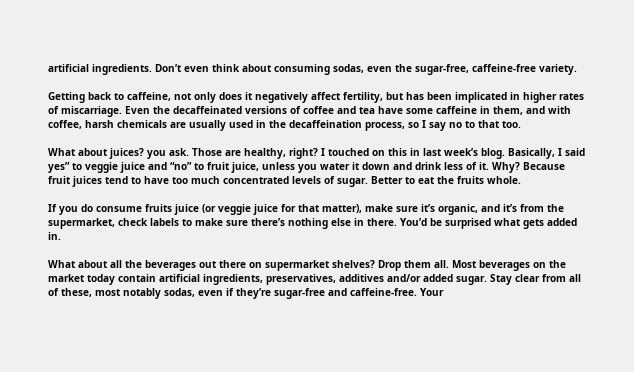artificial ingredients. Don’t even think about consuming sodas, even the sugar-free, caffeine-free variety.

Getting back to caffeine, not only does it negatively affect fertility, but has been implicated in higher rates of miscarriage. Even the decaffeinated versions of coffee and tea have some caffeine in them, and with coffee, harsh chemicals are usually used in the decaffeination process, so I say no to that too.

What about juices? you ask. Those are healthy, right? I touched on this in last week’s blog. Basically, I said yes” to veggie juice and “no” to fruit juice, unless you water it down and drink less of it. Why? Because fruit juices tend to have too much concentrated levels of sugar. Better to eat the fruits whole.

If you do consume fruits juice (or veggie juice for that matter), make sure it’s organic, and it’s from the supermarket, check labels to make sure there’s nothing else in there. You’d be surprised what gets added in.

What about all the beverages out there on supermarket shelves? Drop them all. Most beverages on the market today contain artificial ingredients, preservatives, additives and/or added sugar. Stay clear from all of these, most notably sodas, even if they’re sugar-free and caffeine-free. Your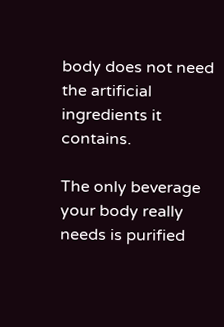body does not need the artificial ingredients it contains.

The only beverage your body really needs is purified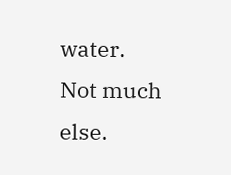water. Not much else.